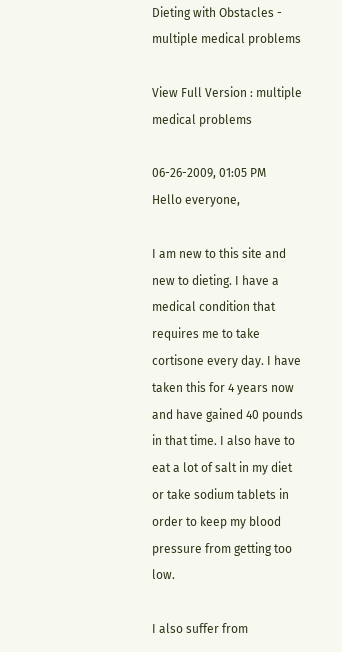Dieting with Obstacles - multiple medical problems

View Full Version : multiple medical problems

06-26-2009, 01:05 PM
Hello everyone,

I am new to this site and new to dieting. I have a medical condition that requires me to take cortisone every day. I have taken this for 4 years now and have gained 40 pounds in that time. I also have to eat a lot of salt in my diet or take sodium tablets in order to keep my blood pressure from getting too low.

I also suffer from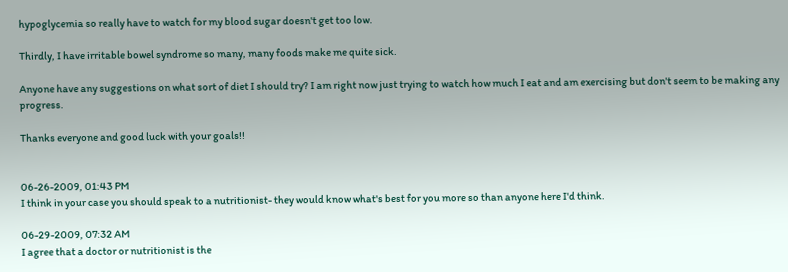hypoglycemia so really have to watch for my blood sugar doesn't get too low.

Thirdly, I have irritable bowel syndrome so many, many foods make me quite sick.

Anyone have any suggestions on what sort of diet I should try? I am right now just trying to watch how much I eat and am exercising but don't seem to be making any progress.

Thanks everyone and good luck with your goals!!


06-26-2009, 01:43 PM
I think in your case you should speak to a nutritionist- they would know what's best for you more so than anyone here I'd think.

06-29-2009, 07:32 AM
I agree that a doctor or nutritionist is the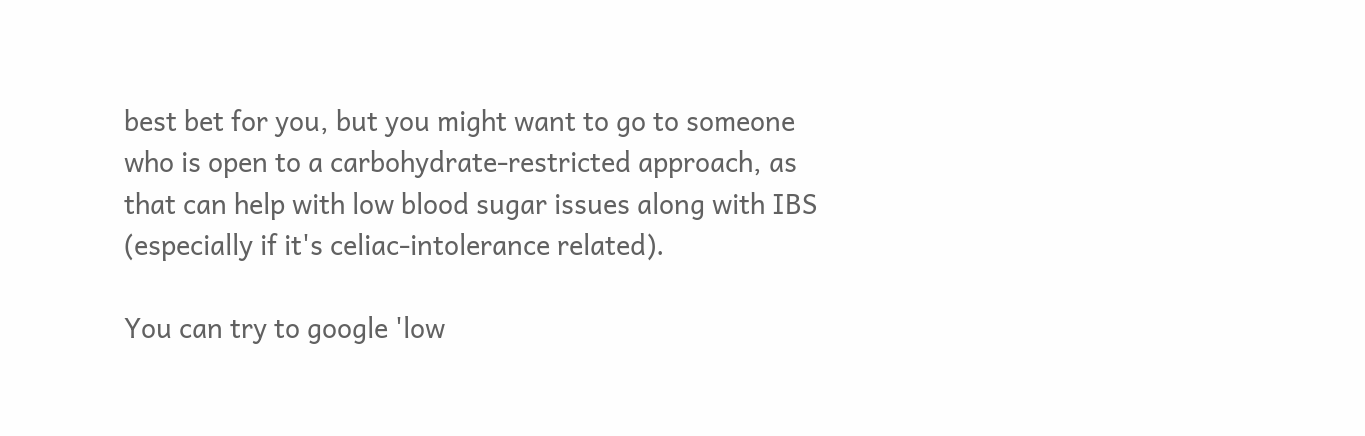best bet for you, but you might want to go to someone who is open to a carbohydrate-restricted approach, as that can help with low blood sugar issues along with IBS (especially if it's celiac-intolerance related).

You can try to google 'low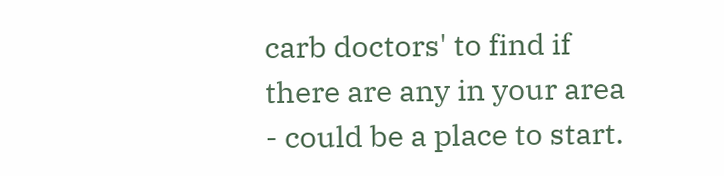carb doctors' to find if there are any in your area - could be a place to start.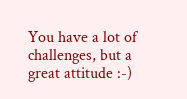You have a lot of challenges, but a great attitude :-)